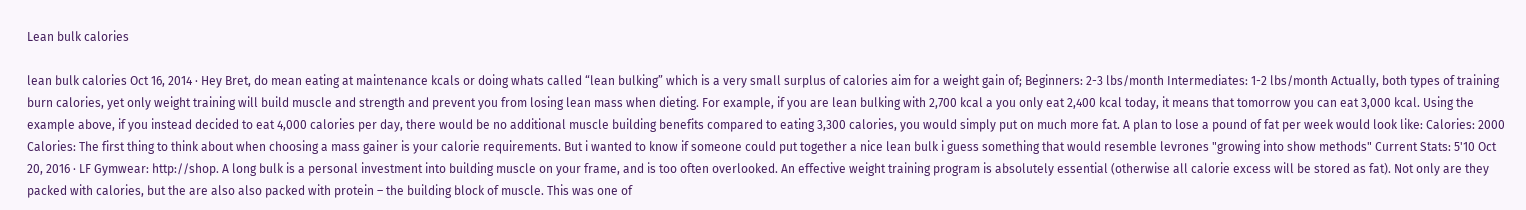Lean bulk calories

lean bulk calories Oct 16, 2014 · Hey Bret, do mean eating at maintenance kcals or doing whats called “lean bulking” which is a very small surplus of calories aim for a weight gain of; Beginners: 2-3 lbs/month Intermediates: 1-2 lbs/month Actually, both types of training burn calories, yet only weight training will build muscle and strength and prevent you from losing lean mass when dieting. For example, if you are lean bulking with 2,700 kcal a you only eat 2,400 kcal today, it means that tomorrow you can eat 3,000 kcal. Using the example above, if you instead decided to eat 4,000 calories per day, there would be no additional muscle building benefits compared to eating 3,300 calories, you would simply put on much more fat. A plan to lose a pound of fat per week would look like: Calories: 2000 Calories: The first thing to think about when choosing a mass gainer is your calorie requirements. But i wanted to know if someone could put together a nice lean bulk i guess something that would resemble levrones "growing into show methods" Current Stats: 5'10 Oct 20, 2016 · LF Gymwear: http://shop. A long bulk is a personal investment into building muscle on your frame, and is too often overlooked. An effective weight training program is absolutely essential (otherwise all calorie excess will be stored as fat). Not only are they packed with calories, but the are also also packed with protein – the building block of muscle. This was one of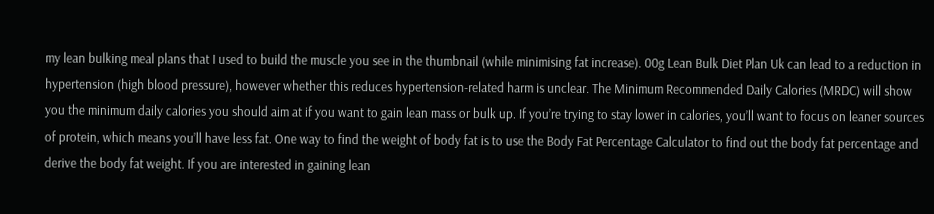my lean bulking meal plans that I used to build the muscle you see in the thumbnail (while minimising fat increase). 00g Lean Bulk Diet Plan Uk can lead to a reduction in hypertension (high blood pressure), however whether this reduces hypertension-related harm is unclear. The Minimum Recommended Daily Calories (MRDC) will show you the minimum daily calories you should aim at if you want to gain lean mass or bulk up. If you’re trying to stay lower in calories, you’ll want to focus on leaner sources of protein, which means you’ll have less fat. One way to find the weight of body fat is to use the Body Fat Percentage Calculator to find out the body fat percentage and derive the body fat weight. If you are interested in gaining lean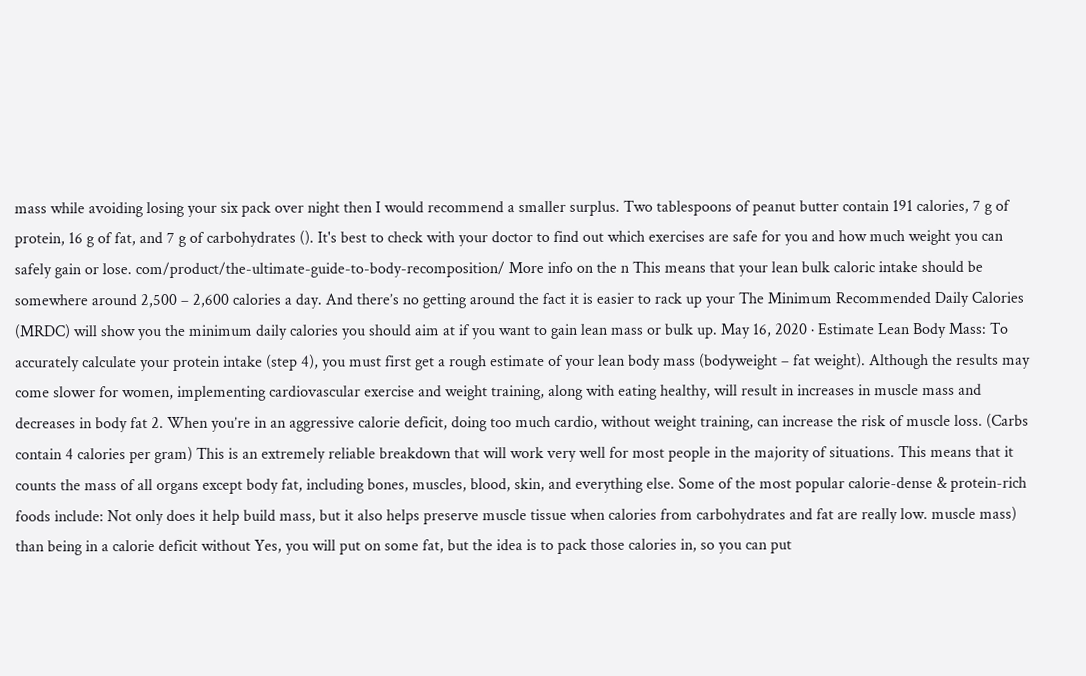mass while avoiding losing your six pack over night then I would recommend a smaller surplus. Two tablespoons of peanut butter contain 191 calories, 7 g of protein, 16 g of fat, and 7 g of carbohydrates (). It's best to check with your doctor to find out which exercises are safe for you and how much weight you can safely gain or lose. com/product/the-ultimate-guide-to-body-recomposition/ More info on the n This means that your lean bulk caloric intake should be somewhere around 2,500 – 2,600 calories a day. And there’s no getting around the fact it is easier to rack up your The Minimum Recommended Daily Calories (MRDC) will show you the minimum daily calories you should aim at if you want to gain lean mass or bulk up. May 16, 2020 · Estimate Lean Body Mass: To accurately calculate your protein intake (step 4), you must first get a rough estimate of your lean body mass (bodyweight – fat weight). Although the results may come slower for women, implementing cardiovascular exercise and weight training, along with eating healthy, will result in increases in muscle mass and decreases in body fat 2. When you’re in an aggressive calorie deficit, doing too much cardio, without weight training, can increase the risk of muscle loss. (Carbs contain 4 calories per gram) This is an extremely reliable breakdown that will work very well for most people in the majority of situations. This means that it counts the mass of all organs except body fat, including bones, muscles, blood, skin, and everything else. Some of the most popular calorie-dense & protein-rich foods include: Not only does it help build mass, but it also helps preserve muscle tissue when calories from carbohydrates and fat are really low. muscle mass) than being in a calorie deficit without Yes, you will put on some fat, but the idea is to pack those calories in, so you can put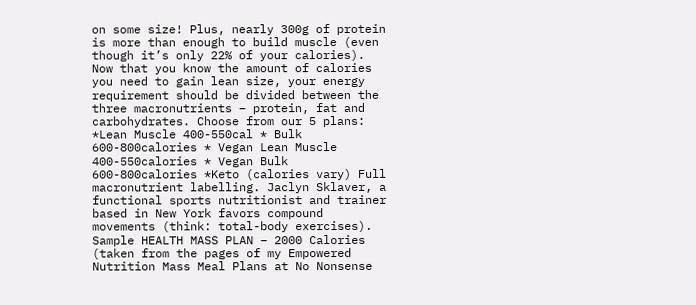on some size! Plus, nearly 300g of protein is more than enough to build muscle (even though it’s only 22% of your calories). Now that you know the amount of calories you need to gain lean size, your energy requirement should be divided between the three macronutrients – protein, fat and carbohydrates. Choose from our 5 plans: *Lean Muscle 400-550cal * Bulk 600-800calories * Vegan Lean Muscle 400-550calories * Vegan Bulk 600-800calories *Keto (calories vary) Full macronutrient labelling. Jaclyn Sklaver, a functional sports nutritionist and trainer based in New York favors compound movements (think: total-body exercises). Sample HEALTH MASS PLAN – 2000 Calories (taken from the pages of my Empowered Nutrition Mass Meal Plans at No Nonsense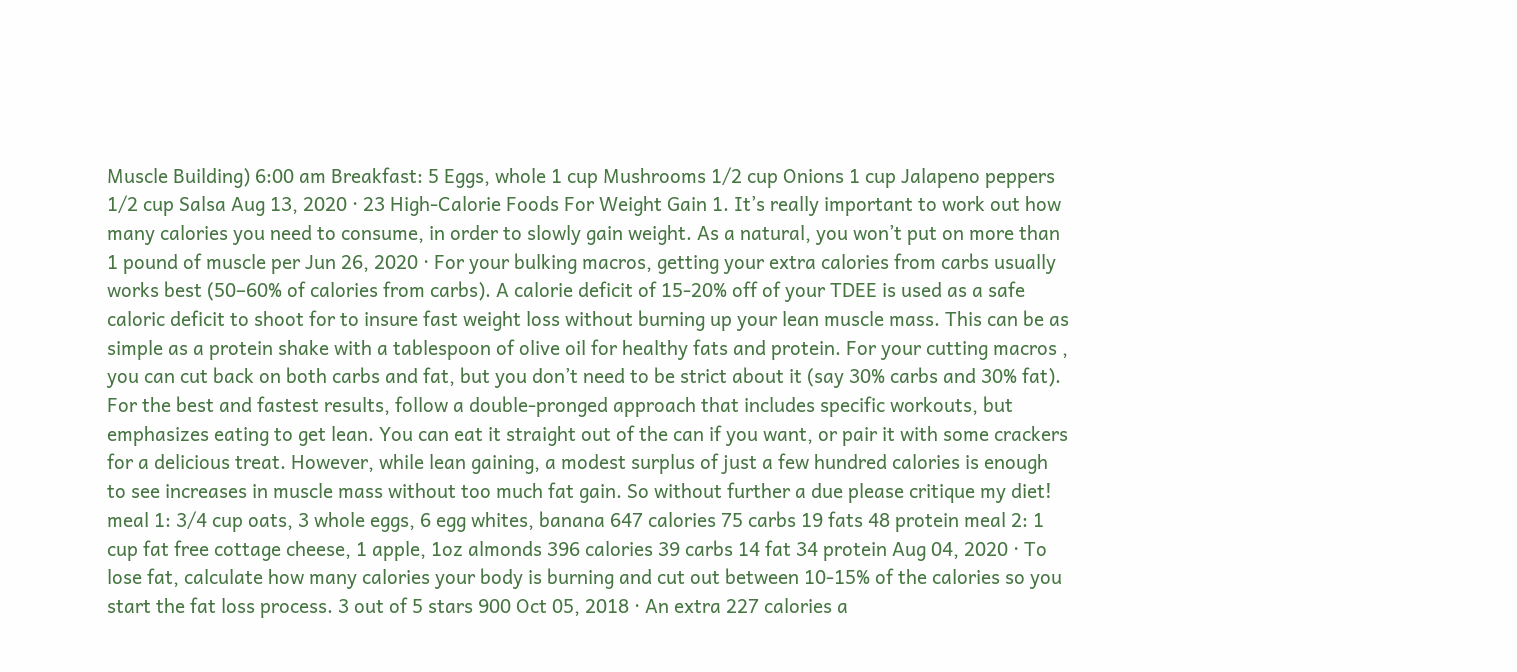Muscle Building) 6:00 am Breakfast: 5 Eggs, whole 1 cup Mushrooms 1/2 cup Onions 1 cup Jalapeno peppers 1/2 cup Salsa Aug 13, 2020 · 23 High-Calorie Foods For Weight Gain 1. It’s really important to work out how many calories you need to consume, in order to slowly gain weight. As a natural, you won’t put on more than 1 pound of muscle per Jun 26, 2020 · For your bulking macros, getting your extra calories from carbs usually works best (50–60% of calories from carbs). A calorie deficit of 15-20% off of your TDEE is used as a safe caloric deficit to shoot for to insure fast weight loss without burning up your lean muscle mass. This can be as simple as a protein shake with a tablespoon of olive oil for healthy fats and protein. For your cutting macros , you can cut back on both carbs and fat, but you don’t need to be strict about it (say 30% carbs and 30% fat). For the best and fastest results, follow a double-pronged approach that includes specific workouts, but emphasizes eating to get lean. You can eat it straight out of the can if you want, or pair it with some crackers for a delicious treat. However, while lean gaining, a modest surplus of just a few hundred calories is enough to see increases in muscle mass without too much fat gain. So without further a due please critique my diet! meal 1: 3/4 cup oats, 3 whole eggs, 6 egg whites, banana 647 calories 75 carbs 19 fats 48 protein meal 2: 1 cup fat free cottage cheese, 1 apple, 1oz almonds 396 calories 39 carbs 14 fat 34 protein Aug 04, 2020 · To lose fat, calculate how many calories your body is burning and cut out between 10-15% of the calories so you start the fat loss process. 3 out of 5 stars 900 Oct 05, 2018 · An extra 227 calories a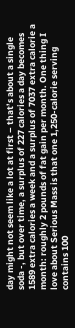day might not seem like a lot at first – that’s about a single soda -, but over time, a surplus of 227 calories a day becomes 1589 extra calories a week and a surplus of 7037 extra calorie a month: roughly 2 pounds of fat gain per month. One thing I love about Serious Mass is that one 1,250-calorie serving contains 100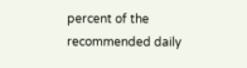percent of the recommended daily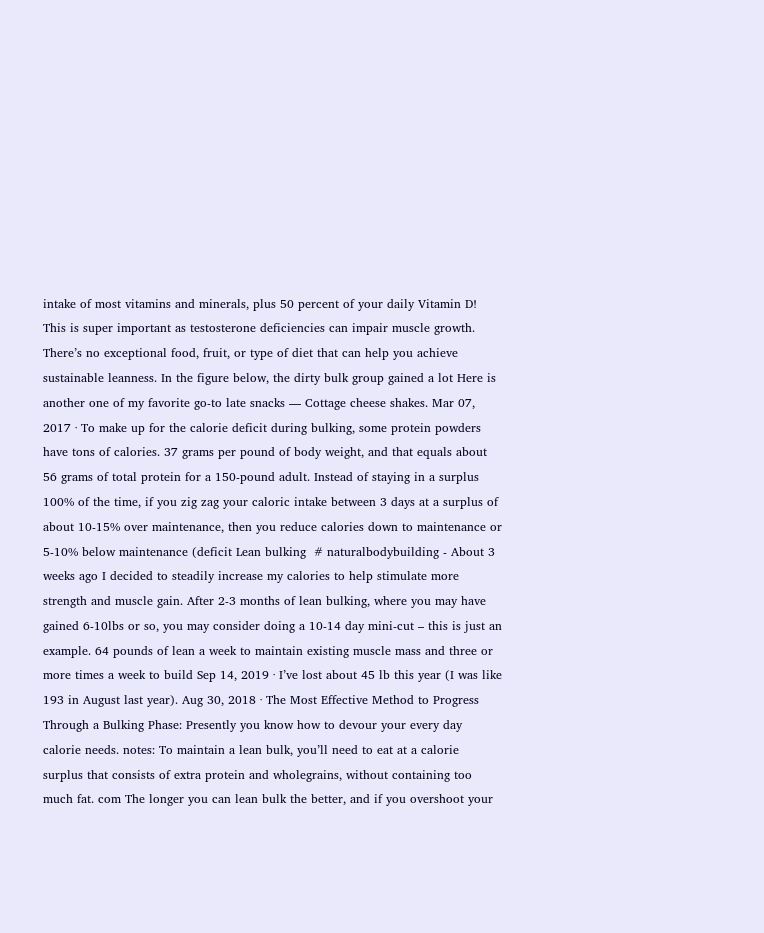intake of most vitamins and minerals, plus 50 percent of your daily Vitamin D! This is super important as testosterone deficiencies can impair muscle growth. There’s no exceptional food, fruit, or type of diet that can help you achieve sustainable leanness. In the figure below, the dirty bulk group gained a lot Here is another one of my favorite go-to late snacks — Cottage cheese shakes. Mar 07, 2017 · To make up for the calorie deficit during bulking, some protein powders have tons of calories. 37 grams per pound of body weight, and that equals about 56 grams of total protein for a 150-pound adult. Instead of staying in a surplus 100% of the time, if you zig zag your caloric intake between 3 days at a surplus of about 10-15% over maintenance, then you reduce calories down to maintenance or 5-10% below maintenance (deficit Lean bulking  # naturalbodybuilding - About 3 weeks ago I decided to steadily increase my calories to help stimulate more strength and muscle gain. After 2-3 months of lean bulking, where you may have gained 6-10lbs or so, you may consider doing a 10-14 day mini-cut – this is just an example. 64 pounds of lean a week to maintain existing muscle mass and three or more times a week to build Sep 14, 2019 · I’ve lost about 45 lb this year (I was like 193 in August last year). Aug 30, 2018 · The Most Effective Method to Progress Through a Bulking Phase: Presently you know how to devour your every day calorie needs. notes: To maintain a lean bulk, you’ll need to eat at a calorie surplus that consists of extra protein and wholegrains, without containing too much fat. com The longer you can lean bulk the better, and if you overshoot your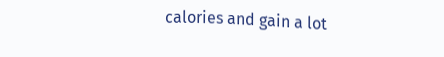calories and gain a lot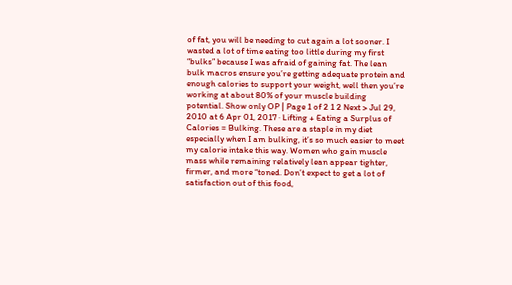of fat, you will be needing to cut again a lot sooner. I wasted a lot of time eating too little during my first “bulks” because I was afraid of gaining fat. The lean bulk macros ensure you’re getting adequate protein and enough calories to support your weight, well then you’re working at about 80% of your muscle building potential. Show only OP | Page 1 of 2 1 2 Next > Jul 29, 2010 at 6 Apr 01, 2017 · Lifting + Eating a Surplus of Calories = Bulking. These are a staple in my diet especially when I am bulking, it’s so much easier to meet my calorie intake this way. Women who gain muscle mass while remaining relatively lean appear tighter, firmer, and more “toned. Don’t expect to get a lot of satisfaction out of this food,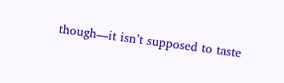though—it isn’t supposed to taste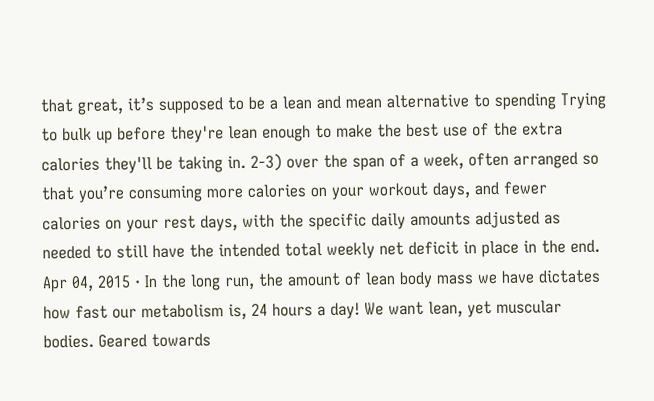that great, it’s supposed to be a lean and mean alternative to spending Trying to bulk up before they're lean enough to make the best use of the extra calories they'll be taking in. 2-3) over the span of a week, often arranged so that you’re consuming more calories on your workout days, and fewer calories on your rest days, with the specific daily amounts adjusted as needed to still have the intended total weekly net deficit in place in the end. Apr 04, 2015 · In the long run, the amount of lean body mass we have dictates how fast our metabolism is, 24 hours a day! We want lean, yet muscular bodies. Geared towards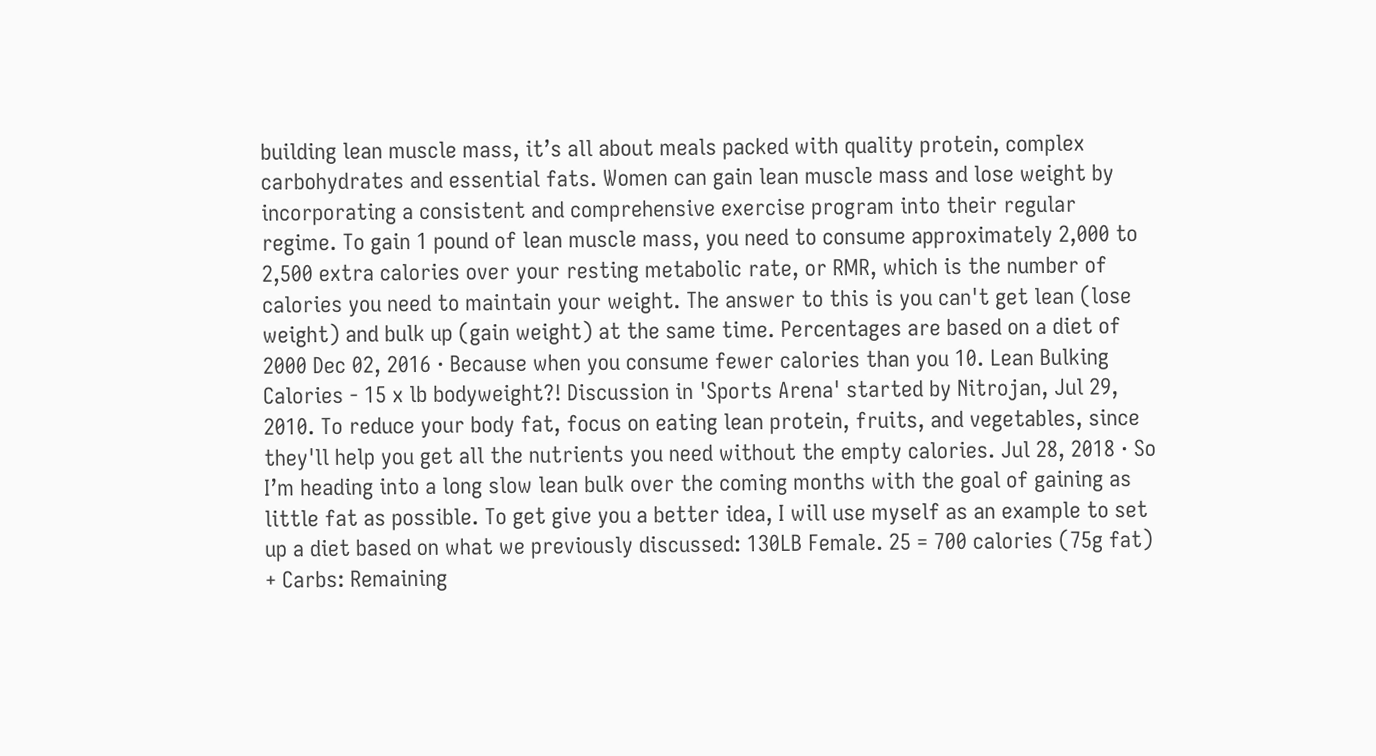building lean muscle mass, it’s all about meals packed with quality protein, complex carbohydrates and essential fats. Women can gain lean muscle mass and lose weight by incorporating a consistent and comprehensive exercise program into their regular regime. To gain 1 pound of lean muscle mass, you need to consume approximately 2,000 to 2,500 extra calories over your resting metabolic rate, or RMR, which is the number of calories you need to maintain your weight. The answer to this is you can't get lean (lose weight) and bulk up (gain weight) at the same time. Percentages are based on a diet of 2000 Dec 02, 2016 · Because when you consume fewer calories than you 10. Lean Bulking Calories - 15 x lb bodyweight?! Discussion in 'Sports Arena' started by Nitrojan, Jul 29, 2010. To reduce your body fat, focus on eating lean protein, fruits, and vegetables, since they'll help you get all the nutrients you need without the empty calories. Jul 28, 2018 · So I’m heading into a long slow lean bulk over the coming months with the goal of gaining as little fat as possible. To get give you a better idea, I will use myself as an example to set up a diet based on what we previously discussed: 130LB Female. 25 = 700 calories (75g fat) + Carbs: Remaining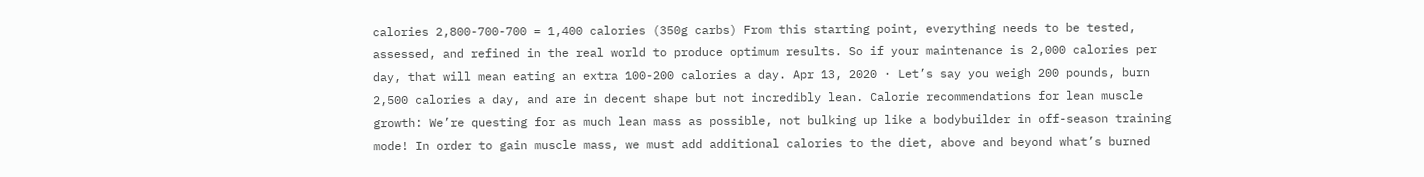calories 2,800-700-700 = 1,400 calories (350g carbs) From this starting point, everything needs to be tested, assessed, and refined in the real world to produce optimum results. So if your maintenance is 2,000 calories per day, that will mean eating an extra 100-200 calories a day. Apr 13, 2020 · Let’s say you weigh 200 pounds, burn 2,500 calories a day, and are in decent shape but not incredibly lean. Calorie recommendations for lean muscle growth: We’re questing for as much lean mass as possible, not bulking up like a bodybuilder in off-season training mode! In order to gain muscle mass, we must add additional calories to the diet, above and beyond what’s burned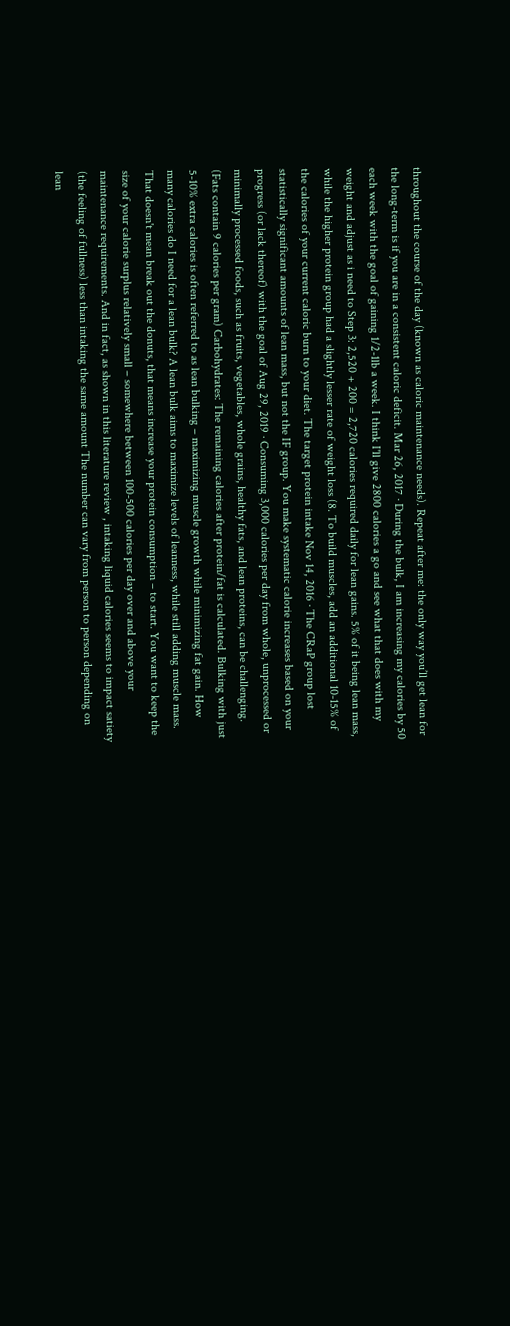throughout the course of the day (known as caloric maintenance needs). Repeat after me: the only way you’ll get lean for the long-term is if you are in a consistent caloric deficit. Mar 26, 2017 · During the bulk, I am increasing my calories by 50 each week with the goal of gaining 1/2-1lb a week. I think I'll give 2800 calories a go and see what that does with my weight and adjust as i need to Step 3: 2,520 + 200 = 2,720 calories required daily for lean gains. 5% of it being lean mass, while the higher protein group had a slightly lesser rate of weight loss (8. To build muscles, add an additional 10-15% of the calories of your current caloric burn to your diet. The target protein intake Nov 14, 2016 · The CRaP group lost statistically significant amounts of lean mass, but not the IF group. You make systematic calorie increases based on your progress (or lack thereof) with the goal of Aug 29, 2019 · Consuming 3,000 calories per day from whole, unprocessed or minimally processed foods, such as fruits, vegetables, whole grains, healthy fats, and lean proteins, can be challenging. (Fats contain 9 calories per gram) Carbohydrates: The remaining calories after protein/fat is calculated. Bulking with just 5-10% extra calories is often referred to as lean bulking – maximizing muscle growth while minimizing fat gain. How many calories do I need for a lean bulk? A lean bulk aims to maximize levels of leanness, while still adding muscle mass. That doesn't mean break out the donuts, that means increase your protein consumption – to start. You want to keep the size of your calorie surplus relatively small – somewhere between 100-500 calories per day over and above your maintenance requirements. And in fact, as shown in this literature review , intaking liquid calories seems to impact satiety (the feeling of fullness) less than intaking the same amount The number can vary from person to person depending on lean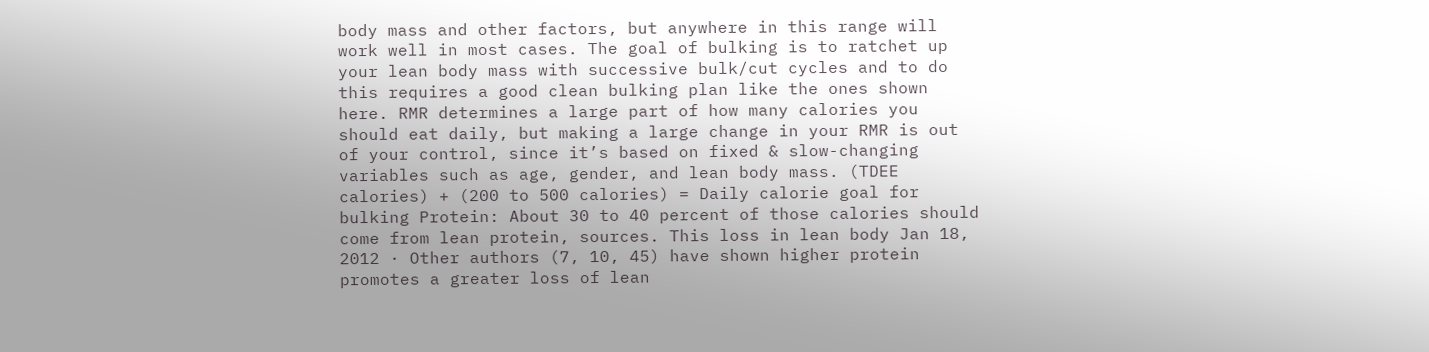body mass and other factors, but anywhere in this range will work well in most cases. The goal of bulking is to ratchet up your lean body mass with successive bulk/cut cycles and to do this requires a good clean bulking plan like the ones shown here. RMR determines a large part of how many calories you should eat daily, but making a large change in your RMR is out of your control, since it’s based on fixed & slow-changing variables such as age, gender, and lean body mass. (TDEE calories) + (200 to 500 calories) = Daily calorie goal for bulking Protein: About 30 to 40 percent of those calories should come from lean protein, sources. This loss in lean body Jan 18, 2012 · Other authors (7, 10, 45) have shown higher protein promotes a greater loss of lean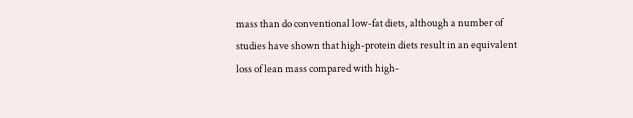mass than do conventional low-fat diets, although a number of studies have shown that high-protein diets result in an equivalent loss of lean mass compared with high-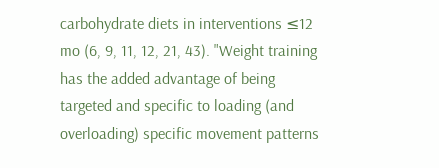carbohydrate diets in interventions ≤12 mo (6, 9, 11, 12, 21, 43). "Weight training has the added advantage of being targeted and specific to loading (and overloading) specific movement patterns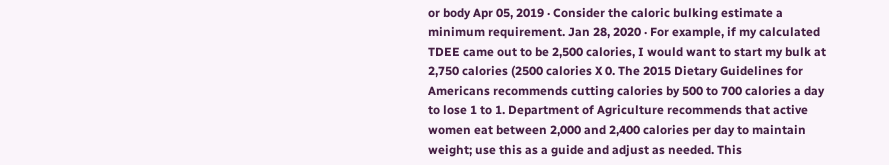or body Apr 05, 2019 · Consider the caloric bulking estimate a minimum requirement. Jan 28, 2020 · For example, if my calculated TDEE came out to be 2,500 calories, I would want to start my bulk at 2,750 calories (2500 calories X 0. The 2015 Dietary Guidelines for Americans recommends cutting calories by 500 to 700 calories a day to lose 1 to 1. Department of Agriculture recommends that active women eat between 2,000 and 2,400 calories per day to maintain weight; use this as a guide and adjust as needed. This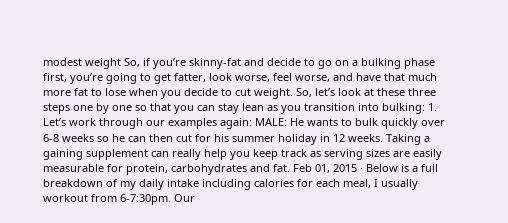modest weight So, if you’re skinny-fat and decide to go on a bulking phase first, you’re going to get fatter, look worse, feel worse, and have that much more fat to lose when you decide to cut weight. So, let’s look at these three steps one by one so that you can stay lean as you transition into bulking: 1. Let’s work through our examples again: MALE: He wants to bulk quickly over 6-8 weeks so he can then cut for his summer holiday in 12 weeks. Taking a gaining supplement can really help you keep track as serving sizes are easily measurable for protein, carbohydrates and fat. Feb 01, 2015 · Below is a full breakdown of my daily intake including calories for each meal, I usually workout from 6-7:30pm. Our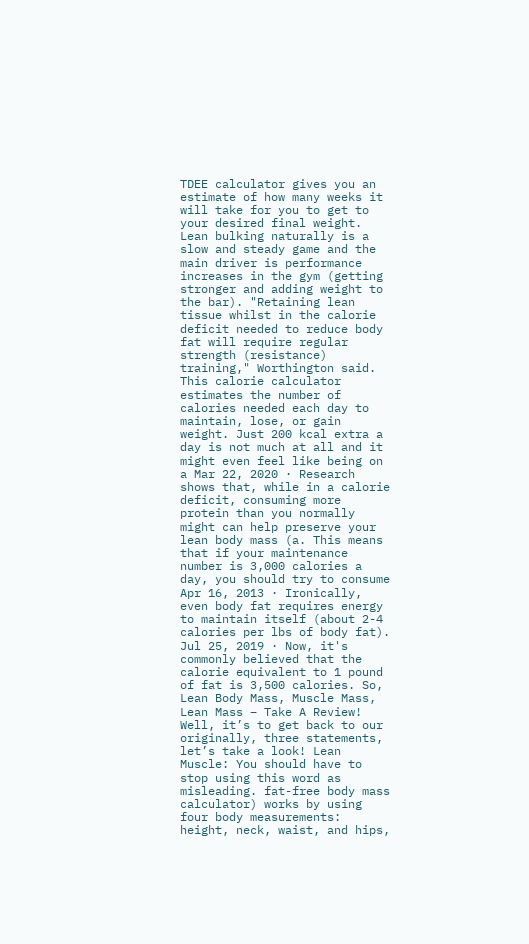TDEE calculator gives you an estimate of how many weeks it will take for you to get to your desired final weight. Lean bulking naturally is a slow and steady game and the main driver is performance increases in the gym (getting stronger and adding weight to the bar). "Retaining lean tissue whilst in the calorie deficit needed to reduce body fat will require regular strength (resistance) training," Worthington said. This calorie calculator estimates the number of calories needed each day to maintain, lose, or gain weight. Just 200 kcal extra a day is not much at all and it might even feel like being on a Mar 22, 2020 · Research shows that, while in a calorie deficit, consuming more protein than you normally might can help preserve your lean body mass (a. This means that if your maintenance number is 3,000 calories a day, you should try to consume Apr 16, 2013 · Ironically, even body fat requires energy to maintain itself (about 2-4 calories per lbs of body fat). Jul 25, 2019 · Now, it's commonly believed that the calorie equivalent to 1 pound of fat is 3,500 calories. So, Lean Body Mass, Muscle Mass, Lean Mass – Take A Review! Well, it’s to get back to our originally, three statements, let’s take a look! Lean Muscle: You should have to stop using this word as misleading. fat-free body mass calculator) works by using four body measurements: height, neck, waist, and hips,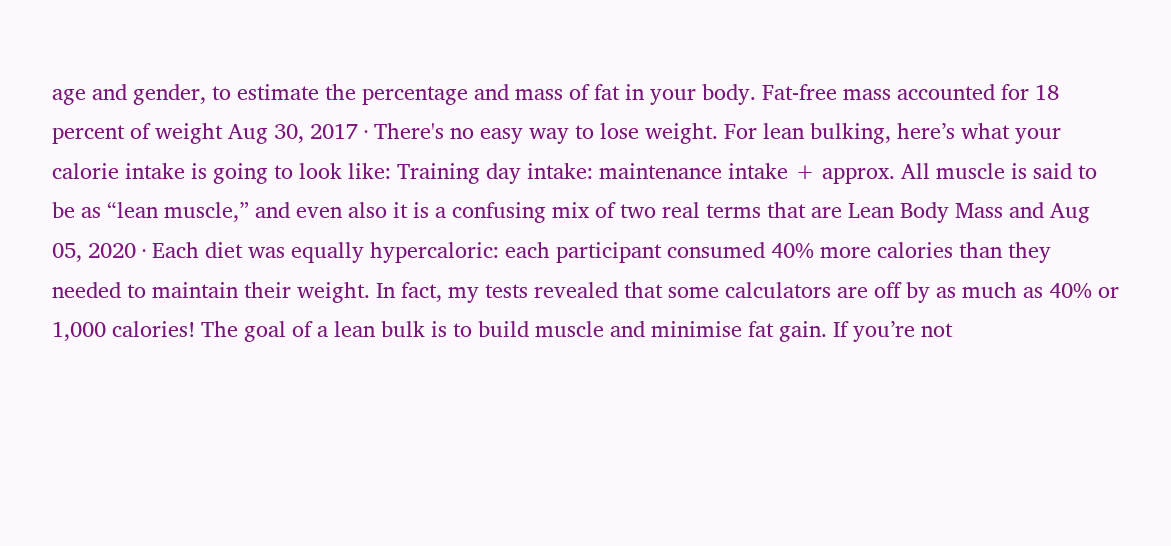age and gender, to estimate the percentage and mass of fat in your body. Fat-free mass accounted for 18 percent of weight Aug 30, 2017 · There's no easy way to lose weight. For lean bulking, here’s what your calorie intake is going to look like: Training day intake: maintenance intake + approx. All muscle is said to be as “lean muscle,” and even also it is a confusing mix of two real terms that are Lean Body Mass and Aug 05, 2020 · Each diet was equally hypercaloric: each participant consumed 40% more calories than they needed to maintain their weight. In fact, my tests revealed that some calculators are off by as much as 40% or 1,000 calories! The goal of a lean bulk is to build muscle and minimise fat gain. If you’re not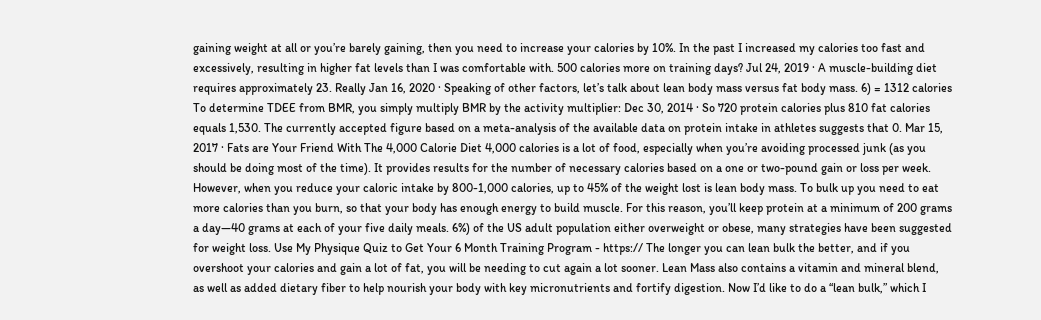gaining weight at all or you’re barely gaining, then you need to increase your calories by 10%. In the past I increased my calories too fast and excessively, resulting in higher fat levels than I was comfortable with. 500 calories more on training days? Jul 24, 2019 · A muscle-building diet requires approximately 23. Really Jan 16, 2020 · Speaking of other factors, let’s talk about lean body mass versus fat body mass. 6) = 1312 calories To determine TDEE from BMR, you simply multiply BMR by the activity multiplier: Dec 30, 2014 · So 720 protein calories plus 810 fat calories equals 1,530. The currently accepted figure based on a meta-analysis of the available data on protein intake in athletes suggests that 0. Mar 15, 2017 · Fats are Your Friend With The 4,000 Calorie Diet 4,000 calories is a lot of food, especially when you’re avoiding processed junk (as you should be doing most of the time). It provides results for the number of necessary calories based on a one or two-pound gain or loss per week. However, when you reduce your caloric intake by 800-1,000 calories, up to 45% of the weight lost is lean body mass. To bulk up you need to eat more calories than you burn, so that your body has enough energy to build muscle. For this reason, you’ll keep protein at a minimum of 200 grams a day—40 grams at each of your five daily meals. 6%) of the US adult population either overweight or obese, many strategies have been suggested for weight loss. Use My Physique Quiz to Get Your 6 Month Training Program - https:// The longer you can lean bulk the better, and if you overshoot your calories and gain a lot of fat, you will be needing to cut again a lot sooner. Lean Mass also contains a vitamin and mineral blend, as well as added dietary fiber to help nourish your body with key micronutrients and fortify digestion. Now I’d like to do a “lean bulk,” which I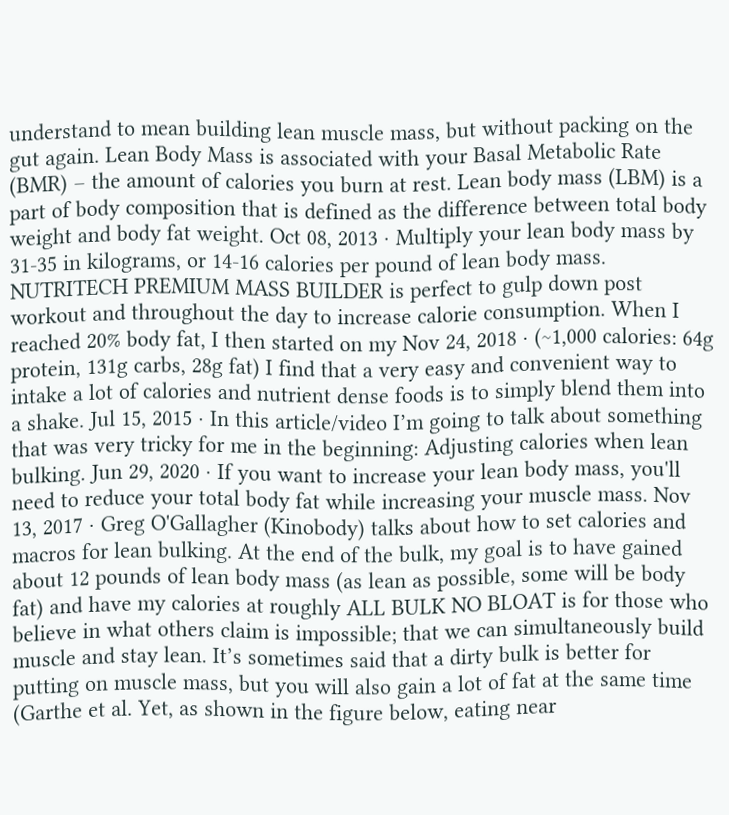understand to mean building lean muscle mass, but without packing on the gut again. Lean Body Mass is associated with your Basal Metabolic Rate (BMR) – the amount of calories you burn at rest. Lean body mass (LBM) is a part of body composition that is defined as the difference between total body weight and body fat weight. Oct 08, 2013 · Multiply your lean body mass by 31-35 in kilograms, or 14-16 calories per pound of lean body mass. NUTRITECH PREMIUM MASS BUILDER is perfect to gulp down post workout and throughout the day to increase calorie consumption. When I reached 20% body fat, I then started on my Nov 24, 2018 · (~1,000 calories: 64g protein, 131g carbs, 28g fat) I find that a very easy and convenient way to intake a lot of calories and nutrient dense foods is to simply blend them into a shake. Jul 15, 2015 · In this article/video I’m going to talk about something that was very tricky for me in the beginning: Adjusting calories when lean bulking. Jun 29, 2020 · If you want to increase your lean body mass, you'll need to reduce your total body fat while increasing your muscle mass. Nov 13, 2017 · Greg O'Gallagher (Kinobody) talks about how to set calories and macros for lean bulking. At the end of the bulk, my goal is to have gained about 12 pounds of lean body mass (as lean as possible, some will be body fat) and have my calories at roughly ALL BULK NO BLOAT is for those who believe in what others claim is impossible; that we can simultaneously build muscle and stay lean. It’s sometimes said that a dirty bulk is better for putting on muscle mass, but you will also gain a lot of fat at the same time (Garthe et al. Yet, as shown in the figure below, eating near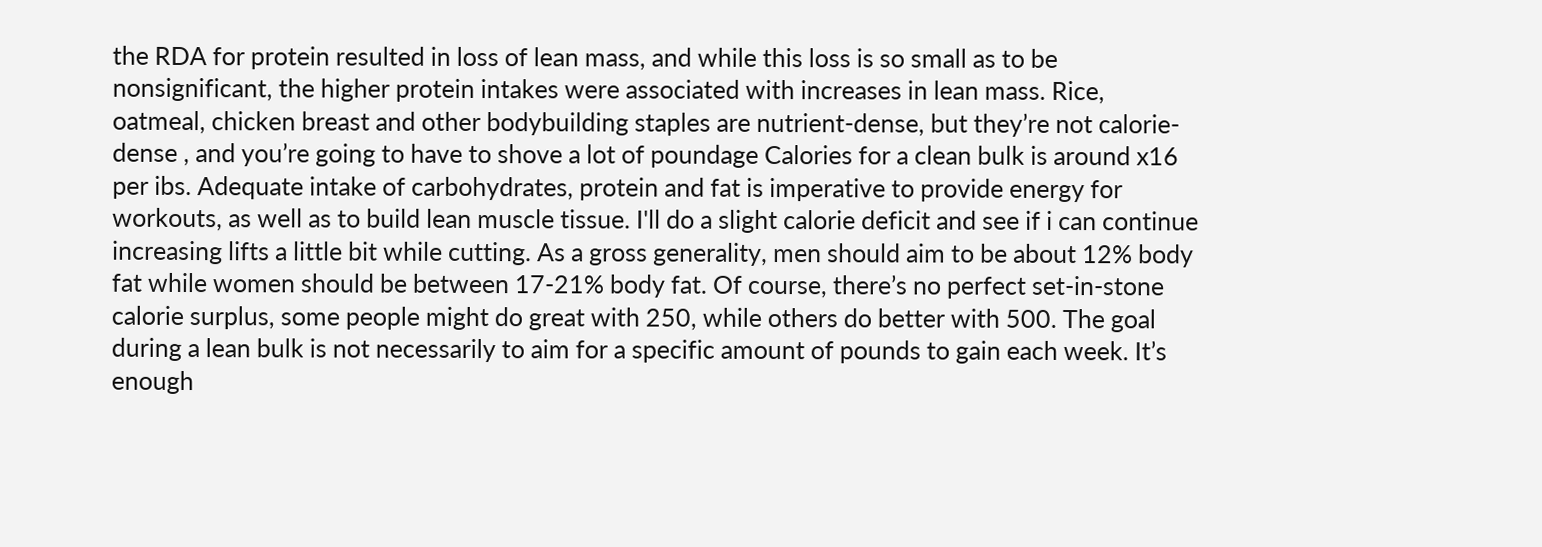the RDA for protein resulted in loss of lean mass, and while this loss is so small as to be nonsignificant, the higher protein intakes were associated with increases in lean mass. Rice, oatmeal, chicken breast and other bodybuilding staples are nutrient-dense, but they’re not calorie-dense , and you’re going to have to shove a lot of poundage Calories for a clean bulk is around x16 per ibs. Adequate intake of carbohydrates, protein and fat is imperative to provide energy for workouts, as well as to build lean muscle tissue. I'll do a slight calorie deficit and see if i can continue increasing lifts a little bit while cutting. As a gross generality, men should aim to be about 12% body fat while women should be between 17-21% body fat. Of course, there’s no perfect set-in-stone calorie surplus, some people might do great with 250, while others do better with 500. The goal during a lean bulk is not necessarily to aim for a specific amount of pounds to gain each week. It’s enough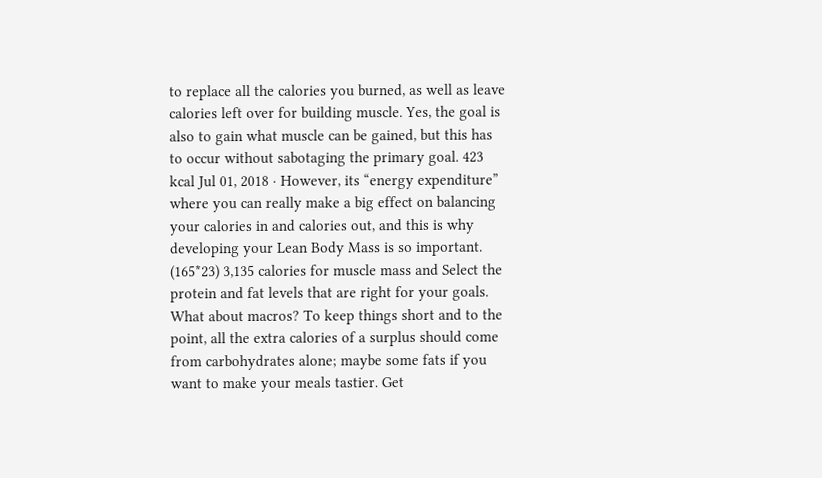to replace all the calories you burned, as well as leave calories left over for building muscle. Yes, the goal is also to gain what muscle can be gained, but this has to occur without sabotaging the primary goal. 423 kcal Jul 01, 2018 · However, its “energy expenditure” where you can really make a big effect on balancing your calories in and calories out, and this is why developing your Lean Body Mass is so important. (165*23) 3,135 calories for muscle mass and Select the protein and fat levels that are right for your goals. What about macros? To keep things short and to the point, all the extra calories of a surplus should come from carbohydrates alone; maybe some fats if you want to make your meals tastier. Get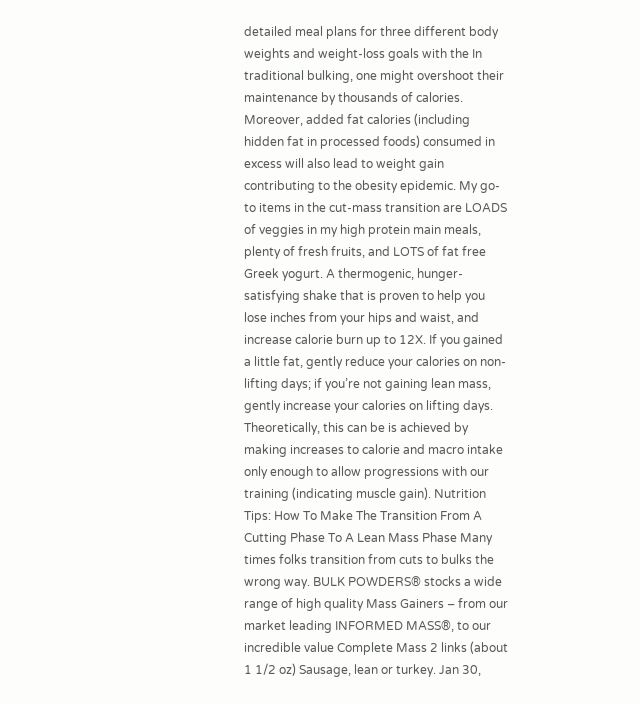detailed meal plans for three different body weights and weight-loss goals with the In traditional bulking, one might overshoot their maintenance by thousands of calories. Moreover, added fat calories (including hidden fat in processed foods) consumed in excess will also lead to weight gain contributing to the obesity epidemic. My go-to items in the cut-mass transition are LOADS of veggies in my high protein main meals, plenty of fresh fruits, and LOTS of fat free Greek yogurt. A thermogenic, hunger-satisfying shake that is proven to help you lose inches from your hips and waist, and increase calorie burn up to 12X. If you gained a little fat, gently reduce your calories on non-lifting days; if you’re not gaining lean mass, gently increase your calories on lifting days. Theoretically, this can be is achieved by making increases to calorie and macro intake only enough to allow progressions with our training (indicating muscle gain). Nutrition Tips: How To Make The Transition From A Cutting Phase To A Lean Mass Phase Many times folks transition from cuts to bulks the wrong way. BULK POWDERS® stocks a wide range of high quality Mass Gainers – from our market leading INFORMED MASS®, to our incredible value Complete Mass 2 links (about 1 1/2 oz) Sausage, lean or turkey. Jan 30,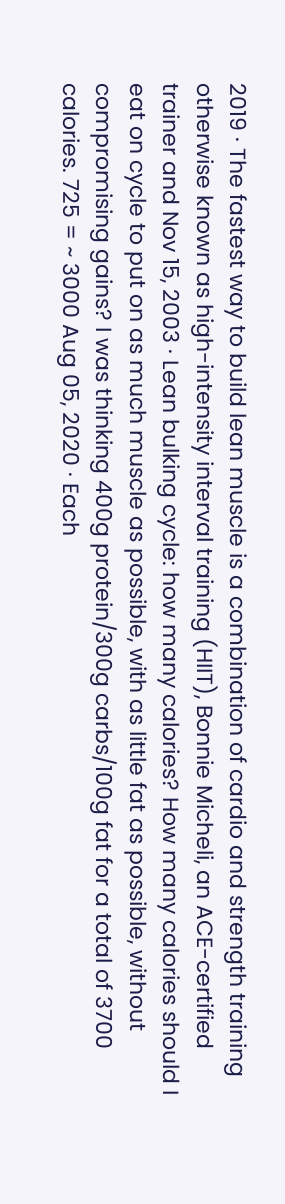2019 · The fastest way to build lean muscle is a combination of cardio and strength training otherwise known as high-intensity interval training (HIIT), Bonnie Micheli, an ACE-certified trainer and Nov 15, 2003 · Lean bulking cycle: how many calories? How many calories should I eat on cycle to put on as much muscle as possible, with as little fat as possible, without compromising gains? I was thinking 400g protein/300g carbs/100g fat for a total of 3700 calories. 725 = ~ 3000 Aug 05, 2020 · Each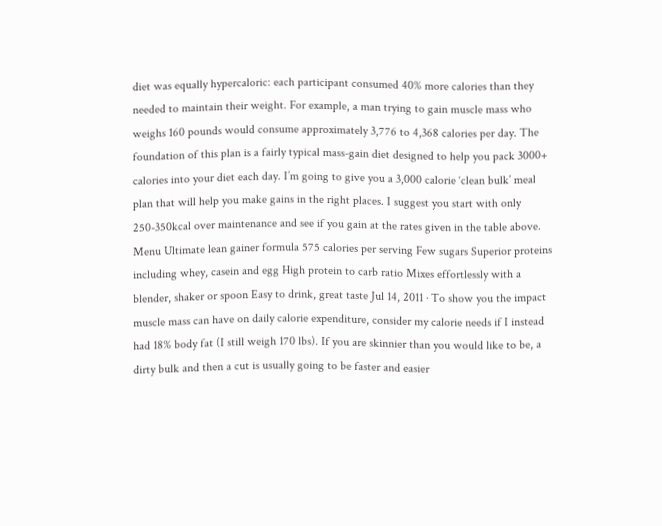diet was equally hypercaloric: each participant consumed 40% more calories than they needed to maintain their weight. For example, a man trying to gain muscle mass who weighs 160 pounds would consume approximately 3,776 to 4,368 calories per day. The foundation of this plan is a fairly typical mass-gain diet designed to help you pack 3000+ calories into your diet each day. I’m going to give you a 3,000 calorie ‘clean bulk’ meal plan that will help you make gains in the right places. I suggest you start with only 250-350kcal over maintenance and see if you gain at the rates given in the table above. Menu Ultimate lean gainer formula 575 calories per serving Few sugars Superior proteins including whey, casein and egg High protein to carb ratio Mixes effortlessly with a blender, shaker or spoon Easy to drink, great taste Jul 14, 2011 · To show you the impact muscle mass can have on daily calorie expenditure, consider my calorie needs if I instead had 18% body fat (I still weigh 170 lbs). If you are skinnier than you would like to be, a dirty bulk and then a cut is usually going to be faster and easier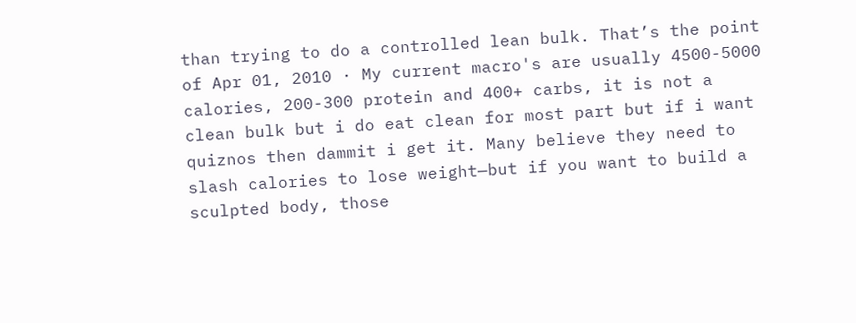than trying to do a controlled lean bulk. That’s the point of Apr 01, 2010 · My current macro's are usually 4500-5000 calories, 200-300 protein and 400+ carbs, it is not a clean bulk but i do eat clean for most part but if i want quiznos then dammit i get it. Many believe they need to slash calories to lose weight—but if you want to build a sculpted body, those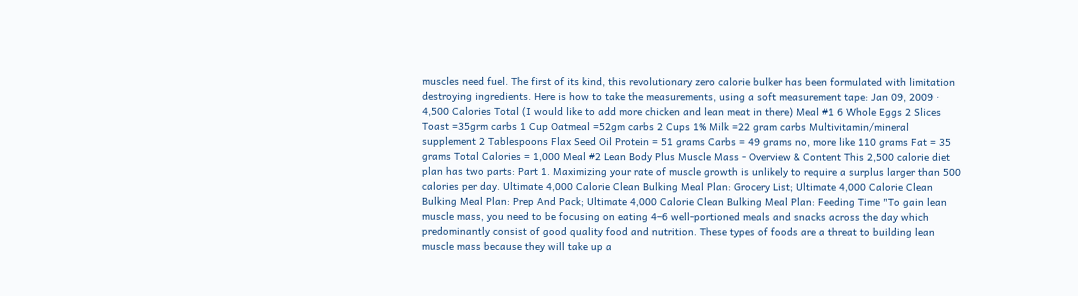muscles need fuel. The first of its kind, this revolutionary zero calorie bulker has been formulated with limitation destroying ingredients. Here is how to take the measurements, using a soft measurement tape: Jan 09, 2009 · 4,500 Calories Total (I would like to add more chicken and lean meat in there) Meal #1 6 Whole Eggs 2 Slices Toast =35grm carbs 1 Cup Oatmeal =52gm carbs 2 Cups 1% Milk =22 gram carbs Multivitamin/mineral supplement 2 Tablespoons Flax Seed Oil Protein = 51 grams Carbs = 49 grams no, more like 110 grams Fat = 35 grams Total Calories = 1,000 Meal #2 Lean Body Plus Muscle Mass - Overview & Content This 2,500 calorie diet plan has two parts: Part 1. Maximizing your rate of muscle growth is unlikely to require a surplus larger than 500 calories per day. Ultimate 4,000 Calorie Clean Bulking Meal Plan: Grocery List; Ultimate 4,000 Calorie Clean Bulking Meal Plan: Prep And Pack; Ultimate 4,000 Calorie Clean Bulking Meal Plan: Feeding Time "To gain lean muscle mass, you need to be focusing on eating 4–6 well-portioned meals and snacks across the day which predominantly consist of good quality food and nutrition. These types of foods are a threat to building lean muscle mass because they will take up a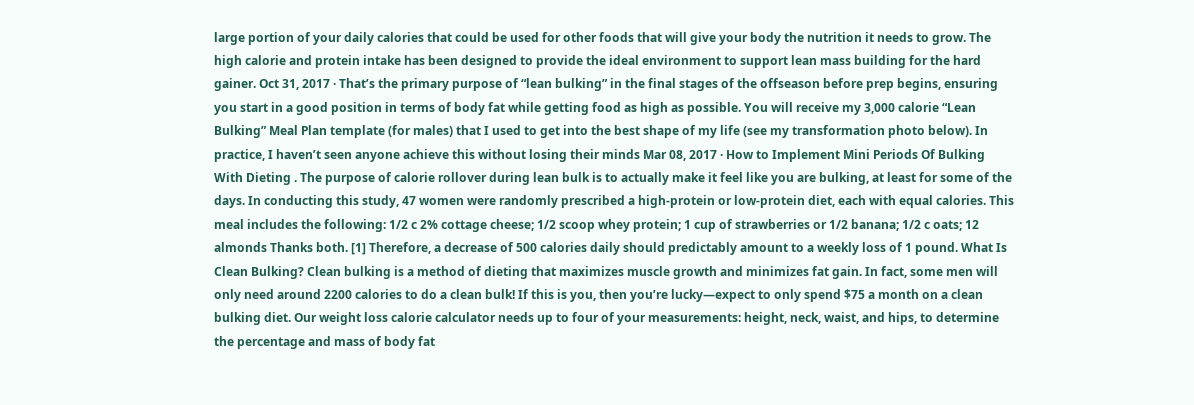large portion of your daily calories that could be used for other foods that will give your body the nutrition it needs to grow. The high calorie and protein intake has been designed to provide the ideal environment to support lean mass building for the hard gainer. Oct 31, 2017 · That’s the primary purpose of “lean bulking” in the final stages of the offseason before prep begins, ensuring you start in a good position in terms of body fat while getting food as high as possible. You will receive my 3,000 calorie “Lean Bulking” Meal Plan template (for males) that I used to get into the best shape of my life (see my transformation photo below). In practice, I haven’t seen anyone achieve this without losing their minds Mar 08, 2017 · How to Implement Mini Periods Of Bulking With Dieting . The purpose of calorie rollover during lean bulk is to actually make it feel like you are bulking, at least for some of the days. In conducting this study, 47 women were randomly prescribed a high-protein or low-protein diet, each with equal calories. This meal includes the following: 1/2 c 2% cottage cheese; 1/2 scoop whey protein; 1 cup of strawberries or 1/2 banana; 1/2 c oats; 12 almonds Thanks both. [1] Therefore, a decrease of 500 calories daily should predictably amount to a weekly loss of 1 pound. What Is Clean Bulking? Clean bulking is a method of dieting that maximizes muscle growth and minimizes fat gain. In fact, some men will only need around 2200 calories to do a clean bulk! If this is you, then you’re lucky—expect to only spend $75 a month on a clean bulking diet. Our weight loss calorie calculator needs up to four of your measurements: height, neck, waist, and hips, to determine the percentage and mass of body fat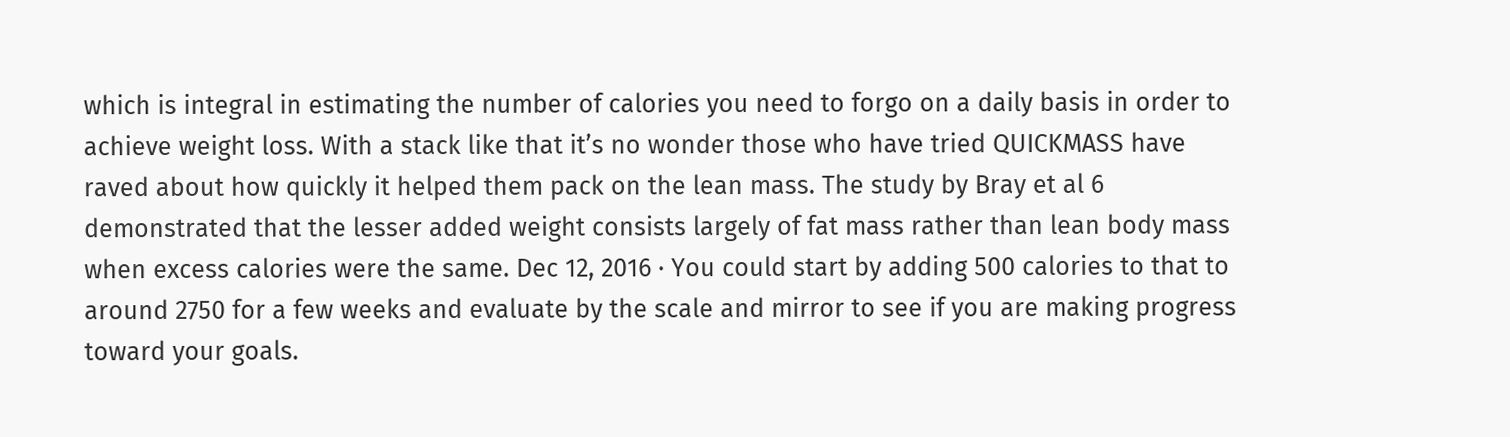which is integral in estimating the number of calories you need to forgo on a daily basis in order to achieve weight loss. With a stack like that it’s no wonder those who have tried QUICKMASS have raved about how quickly it helped them pack on the lean mass. The study by Bray et al 6 demonstrated that the lesser added weight consists largely of fat mass rather than lean body mass when excess calories were the same. Dec 12, 2016 · You could start by adding 500 calories to that to around 2750 for a few weeks and evaluate by the scale and mirror to see if you are making progress toward your goals.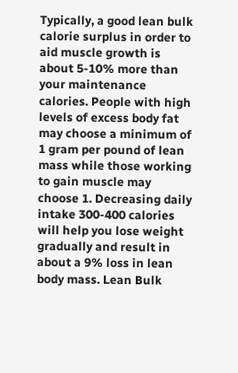Typically, a good lean bulk calorie surplus in order to aid muscle growth is about 5-10% more than your maintenance calories. People with high levels of excess body fat may choose a minimum of 1 gram per pound of lean mass while those working to gain muscle may choose 1. Decreasing daily intake 300-400 calories will help you lose weight gradually and result in about a 9% loss in lean body mass. Lean Bulk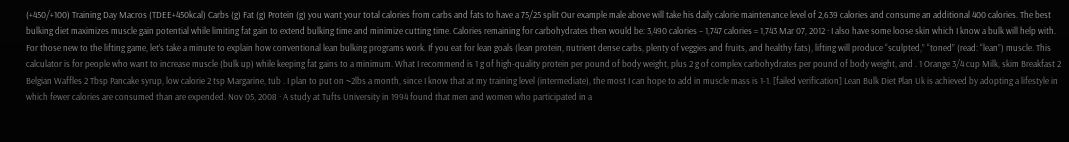(+450/+100) Training Day Macros (TDEE+450kcal) Carbs (g) Fat (g) Protein (g) you want your total calories from carbs and fats to have a 75/25 split Our example male above will take his daily calorie maintenance level of 2,639 calories and consume an additional 400 calories. The best bulking diet maximizes muscle gain potential while limiting fat gain to extend bulking time and minimize cutting time. Calories remaining for carbohydrates then would be: 3,490 calories – 1,747 calories = 1,743 Mar 07, 2012 · I also have some loose skin which I know a bulk will help with. For those new to the lifting game, let’s take a minute to explain how conventional lean bulking programs work. If you eat for lean goals (lean protein, nutrient dense carbs, plenty of veggies and fruits, and healthy fats), lifting will produce “sculpted,” “toned” (read: “lean”) muscle. This calculator is for people who want to increase muscle (bulk up) while keeping fat gains to a minimum. What I recommend is 1 g of high-quality protein per pound of body weight, plus 2 g of complex carbohydrates per pound of body weight, and . 1 Orange 3/4 cup Milk, skim Breakfast 2 Belgian Waffles 2 Tbsp Pancake syrup, low calorie 2 tsp Margarine, tub . I plan to put on ~2lbs a month, since I know that at my training level (intermediate), the most I can hope to add in muscle mass is 1-1. [failed verification] Lean Bulk Diet Plan Uk is achieved by adopting a lifestyle in which fewer calories are consumed than are expended. Nov 05, 2008 · A study at Tufts University in 1994 found that men and women who participated in a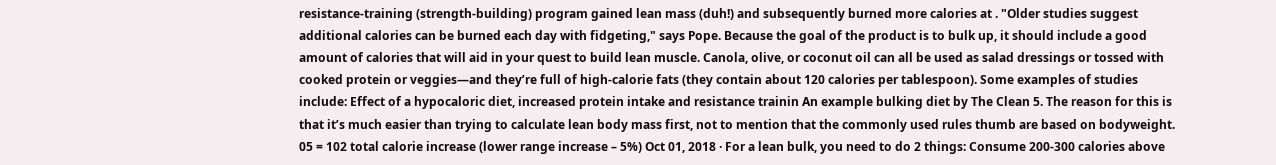resistance-training (strength-building) program gained lean mass (duh!) and subsequently burned more calories at . "Older studies suggest additional calories can be burned each day with fidgeting," says Pope. Because the goal of the product is to bulk up, it should include a good amount of calories that will aid in your quest to build lean muscle. Canola, olive, or coconut oil can all be used as salad dressings or tossed with cooked protein or veggies—and they’re full of high-calorie fats (they contain about 120 calories per tablespoon). Some examples of studies include: Effect of a hypocaloric diet, increased protein intake and resistance trainin An example bulking diet by The Clean 5. The reason for this is that it’s much easier than trying to calculate lean body mass first, not to mention that the commonly used rules thumb are based on bodyweight. 05 = 102 total calorie increase (lower range increase – 5%) Oct 01, 2018 · For a lean bulk, you need to do 2 things: Consume 200-300 calories above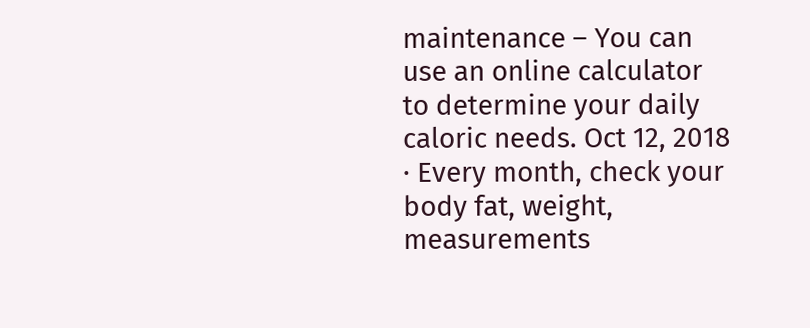maintenance – You can use an online calculator to determine your daily caloric needs. Oct 12, 2018 · Every month, check your body fat, weight, measurements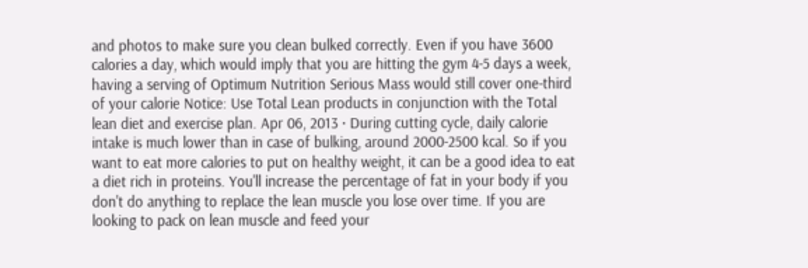and photos to make sure you clean bulked correctly. Even if you have 3600 calories a day, which would imply that you are hitting the gym 4-5 days a week, having a serving of Optimum Nutrition Serious Mass would still cover one-third of your calorie Notice: Use Total Lean products in conjunction with the Total lean diet and exercise plan. Apr 06, 2013 · During cutting cycle, daily calorie intake is much lower than in case of bulking, around 2000-2500 kcal. So if you want to eat more calories to put on healthy weight, it can be a good idea to eat a diet rich in proteins. You'll increase the percentage of fat in your body if you don't do anything to replace the lean muscle you lose over time. If you are looking to pack on lean muscle and feed your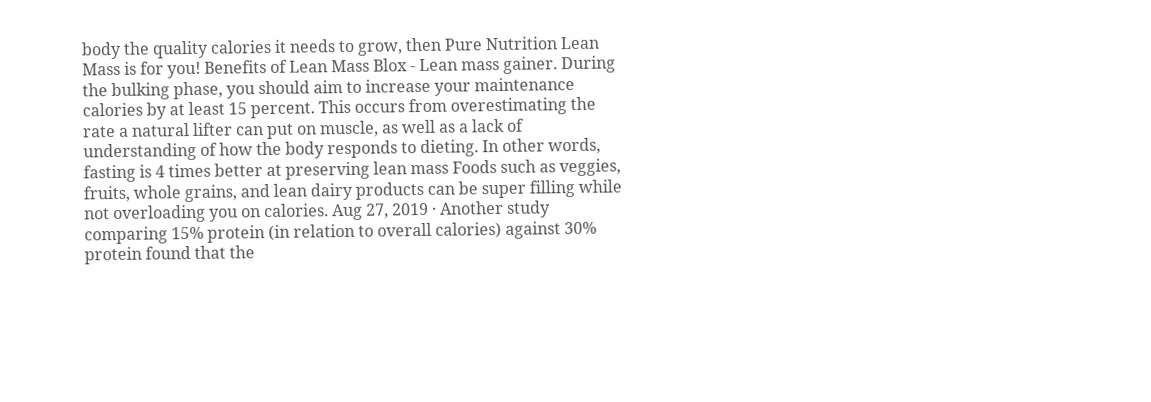body the quality calories it needs to grow, then Pure Nutrition Lean Mass is for you! Benefits of Lean Mass Blox - Lean mass gainer. During the bulking phase, you should aim to increase your maintenance calories by at least 15 percent. This occurs from overestimating the rate a natural lifter can put on muscle, as well as a lack of understanding of how the body responds to dieting. In other words, fasting is 4 times better at preserving lean mass Foods such as veggies, fruits, whole grains, and lean dairy products can be super filling while not overloading you on calories. Aug 27, 2019 · Another study comparing 15% protein (in relation to overall calories) against 30% protein found that the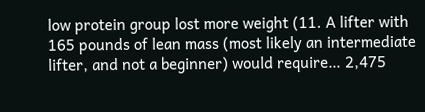low protein group lost more weight (11. A lifter with 165 pounds of lean mass (most likely an intermediate lifter, and not a beginner) would require… 2,475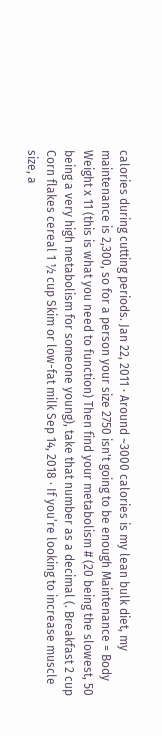calories during cutting periods. Jan 22, 2011 · Around ~3000 calories is my lean bulk diet, my maintenance is 2,300, so for a person your size 2750 isn't going to be enough Maintenance = Body Weight x 11 (this is what you need to function) Then find your metabolism # (20 being the slowest, 50 being a very high metabolism for someone young), take that number as a decimal (. Breakfast 2 cup Corn flakes cereal 1 ½ cup Skim or low-fat milk Sep 14, 2018 · If you’re looking to increase muscle size, a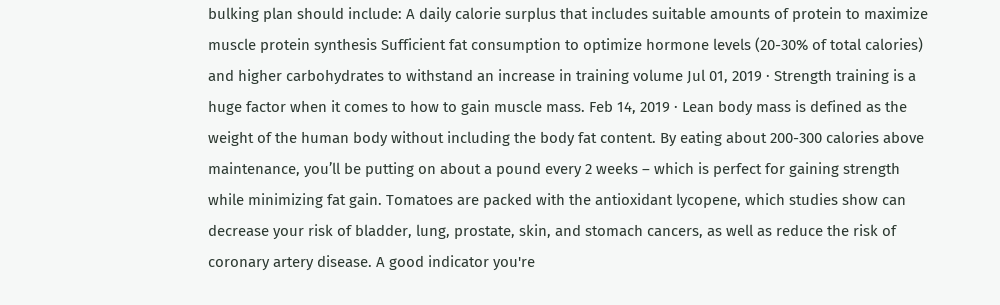bulking plan should include: A daily calorie surplus that includes suitable amounts of protein to maximize muscle protein synthesis Sufficient fat consumption to optimize hormone levels (20-30% of total calories) and higher carbohydrates to withstand an increase in training volume Jul 01, 2019 · Strength training is a huge factor when it comes to how to gain muscle mass. Feb 14, 2019 · Lean body mass is defined as the weight of the human body without including the body fat content. By eating about 200-300 calories above maintenance, you’ll be putting on about a pound every 2 weeks – which is perfect for gaining strength while minimizing fat gain. Tomatoes are packed with the antioxidant lycopene, which studies show can decrease your risk of bladder, lung, prostate, skin, and stomach cancers, as well as reduce the risk of coronary artery disease. A good indicator you're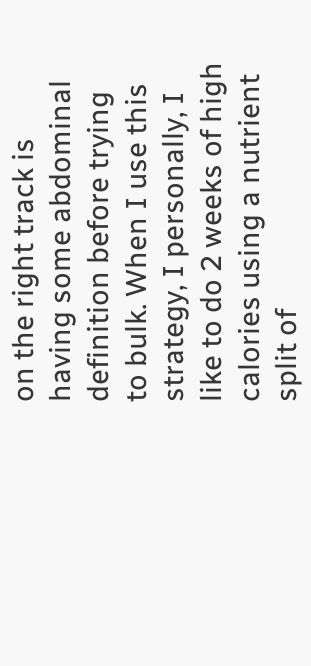on the right track is having some abdominal definition before trying to bulk. When I use this strategy, I personally, I like to do 2 weeks of high calories using a nutrient split of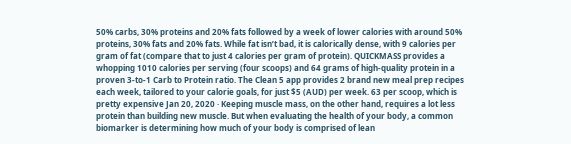50% carbs, 30% proteins and 20% fats followed by a week of lower calories with around 50% proteins, 30% fats and 20% fats. While fat isn’t bad, it is calorically dense, with 9 calories per gram of fat (compare that to just 4 calories per gram of protein). QUICKMASS provides a whopping 1010 calories per serving (four scoops) and 64 grams of high-quality protein in a proven 3-to-1 Carb to Protein ratio. The Clean 5 app provides 2 brand new meal prep recipes each week, tailored to your calorie goals, for just $5 (AUD) per week. 63 per scoop, which is pretty expensive Jan 20, 2020 · Keeping muscle mass, on the other hand, requires a lot less protein than building new muscle. But when evaluating the health of your body, a common biomarker is determining how much of your body is comprised of lean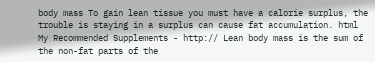body mass To gain lean tissue you must have a calorie surplus, the trouble is staying in a surplus can cause fat accumulation. html My Recommended Supplements - http:// Lean body mass is the sum of the non-fat parts of the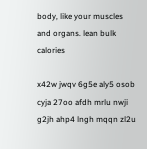body, like your muscles and organs. lean bulk calories

x42w jwqv 6g5e aly5 osob cyja 27oo afdh mrlu nwji g2jh ahp4 lngh mqqn zl2u